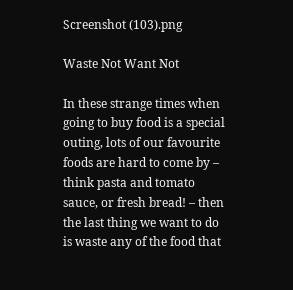Screenshot (103).png

Waste Not Want Not

In these strange times when going to buy food is a special outing, lots of our favourite foods are hard to come by – think pasta and tomato sauce, or fresh bread! – then the last thing we want to do is waste any of the food that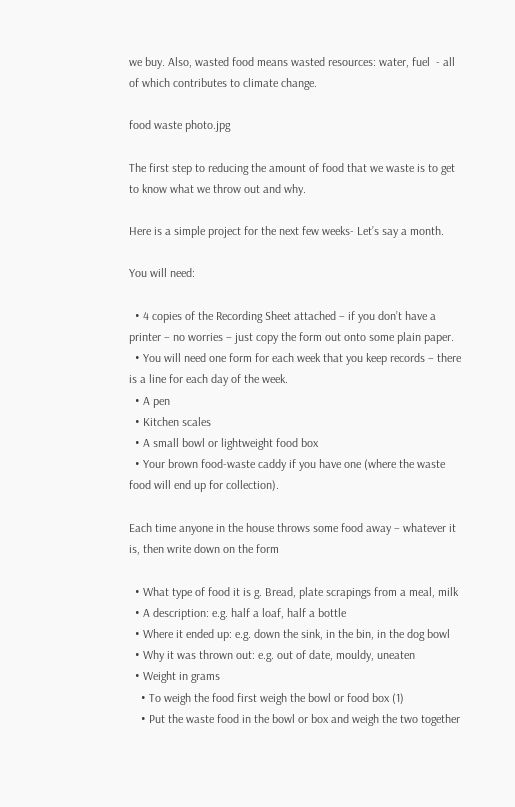we buy. Also, wasted food means wasted resources: water, fuel  - all of which contributes to climate change.

food waste photo.jpg

The first step to reducing the amount of food that we waste is to get to know what we throw out and why.

Here is a simple project for the next few weeks- Let’s say a month.

You will need:

  • 4 copies of the Recording Sheet attached – if you don’t have a printer – no worries – just copy the form out onto some plain paper.
  • You will need one form for each week that you keep records – there is a line for each day of the week.
  • A pen
  • Kitchen scales
  • A small bowl or lightweight food box
  • Your brown food-waste caddy if you have one (where the waste food will end up for collection).

Each time anyone in the house throws some food away – whatever it is, then write down on the form

  • What type of food it is g. Bread, plate scrapings from a meal, milk
  • A description: e.g. half a loaf, half a bottle
  • Where it ended up: e.g. down the sink, in the bin, in the dog bowl
  • Why it was thrown out: e.g. out of date, mouldy, uneaten
  • Weight in grams
    • To weigh the food first weigh the bowl or food box (1)
    • Put the waste food in the bowl or box and weigh the two together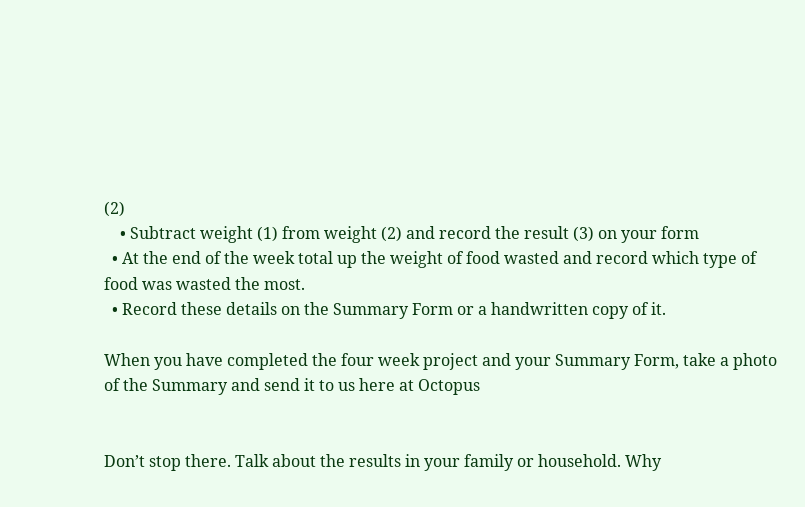(2)
    • Subtract weight (1) from weight (2) and record the result (3) on your form
  • At the end of the week total up the weight of food wasted and record which type of food was wasted the most.
  • Record these details on the Summary Form or a handwritten copy of it.

When you have completed the four week project and your Summary Form, take a photo of the Summary and send it to us here at Octopus


Don’t stop there. Talk about the results in your family or household. Why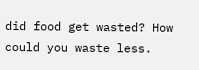did food get wasted? How could you waste less.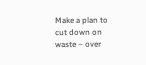Make a plan to cut down on waste – over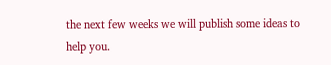the next few weeks we will publish some ideas to help you.